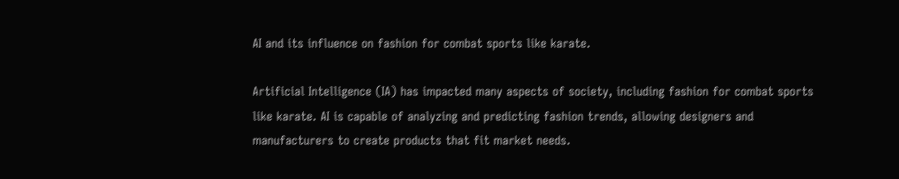AI and its influence on fashion for combat sports like karate.

Artificial Intelligence (IA) has impacted many aspects of society, including fashion for combat sports like karate. AI is capable of analyzing and predicting fashion trends, allowing designers and manufacturers to create products that fit market needs.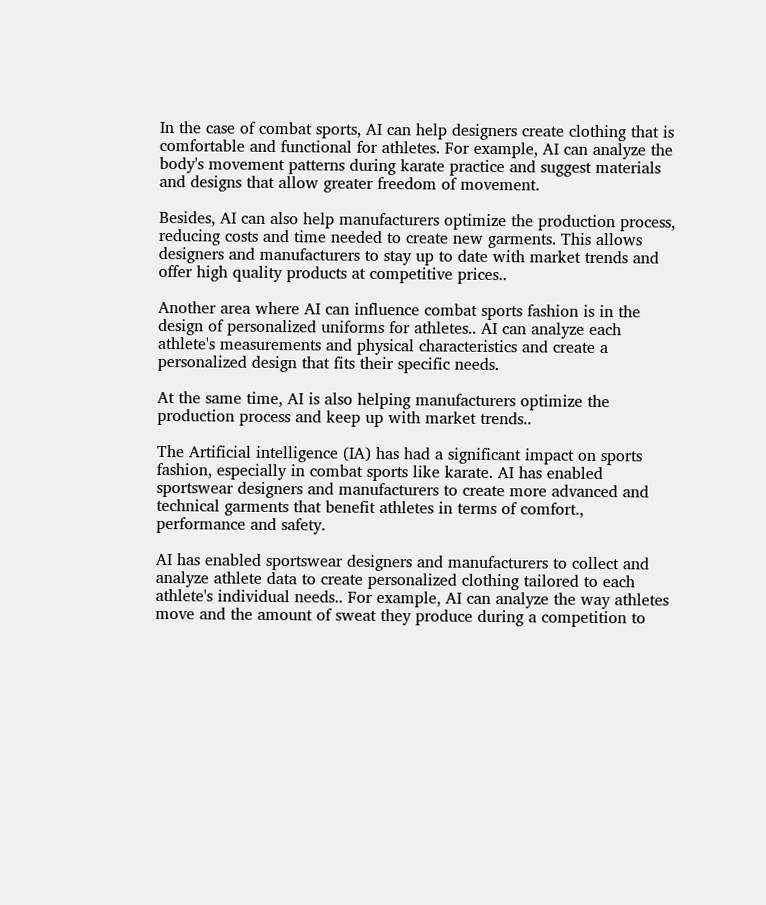In the case of combat sports, AI can help designers create clothing that is comfortable and functional for athletes. For example, AI can analyze the body's movement patterns during karate practice and suggest materials and designs that allow greater freedom of movement.

Besides, AI can also help manufacturers optimize the production process, reducing costs and time needed to create new garments. This allows designers and manufacturers to stay up to date with market trends and offer high quality products at competitive prices..

Another area where AI can influence combat sports fashion is in the design of personalized uniforms for athletes.. AI can analyze each athlete's measurements and physical characteristics and create a personalized design that fits their specific needs.

At the same time, AI is also helping manufacturers optimize the production process and keep up with market trends..

The Artificial intelligence (IA) has had a significant impact on sports fashion, especially in combat sports like karate. AI has enabled sportswear designers and manufacturers to create more advanced and technical garments that benefit athletes in terms of comfort., performance and safety.

AI has enabled sportswear designers and manufacturers to collect and analyze athlete data to create personalized clothing tailored to each athlete's individual needs.. For example, AI can analyze the way athletes move and the amount of sweat they produce during a competition to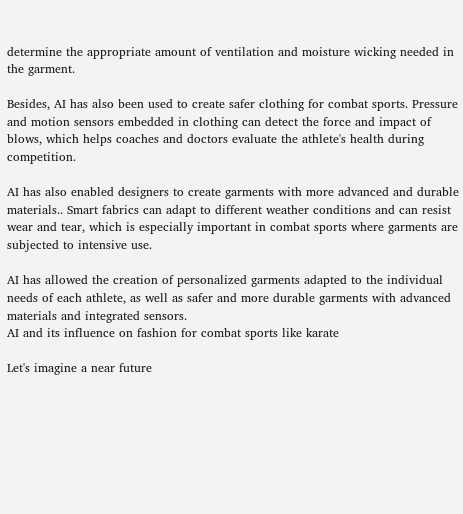determine the appropriate amount of ventilation and moisture wicking needed in the garment.

Besides, AI has also been used to create safer clothing for combat sports. Pressure and motion sensors embedded in clothing can detect the force and impact of blows, which helps coaches and doctors evaluate the athlete's health during competition.

AI has also enabled designers to create garments with more advanced and durable materials.. Smart fabrics can adapt to different weather conditions and can resist wear and tear, which is especially important in combat sports where garments are subjected to intensive use.

AI has allowed the creation of personalized garments adapted to the individual needs of each athlete, as well as safer and more durable garments with advanced materials and integrated sensors.
AI and its influence on fashion for combat sports like karate

Let's imagine a near future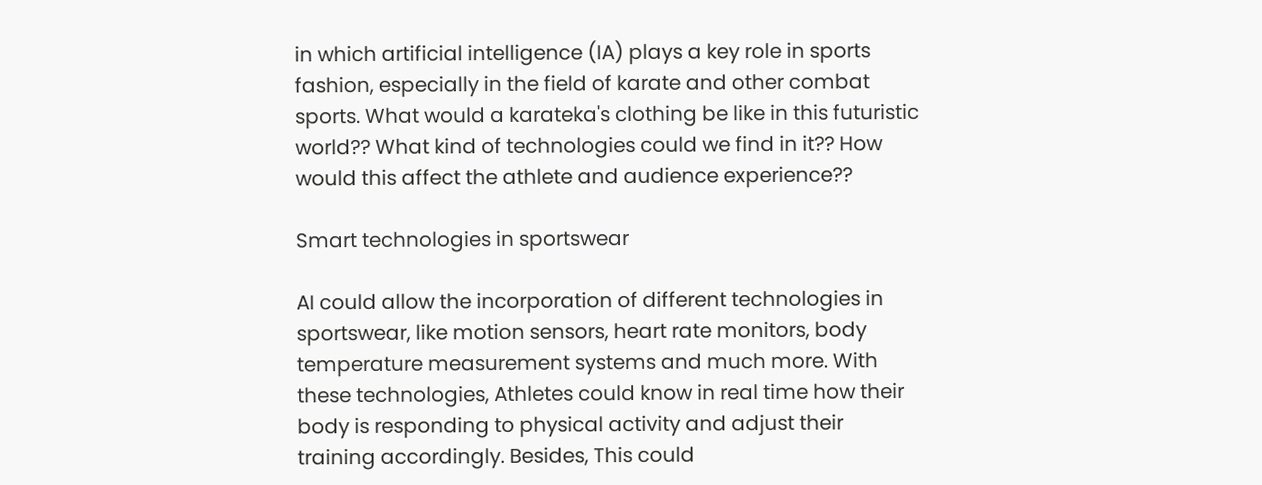in which artificial intelligence (IA) plays a key role in sports fashion, especially in the field of karate and other combat sports. What would a karateka's clothing be like in this futuristic world?? What kind of technologies could we find in it?? How would this affect the athlete and audience experience??

Smart technologies in sportswear

AI could allow the incorporation of different technologies in sportswear, like motion sensors, heart rate monitors, body temperature measurement systems and much more. With these technologies, Athletes could know in real time how their body is responding to physical activity and adjust their training accordingly. Besides, This could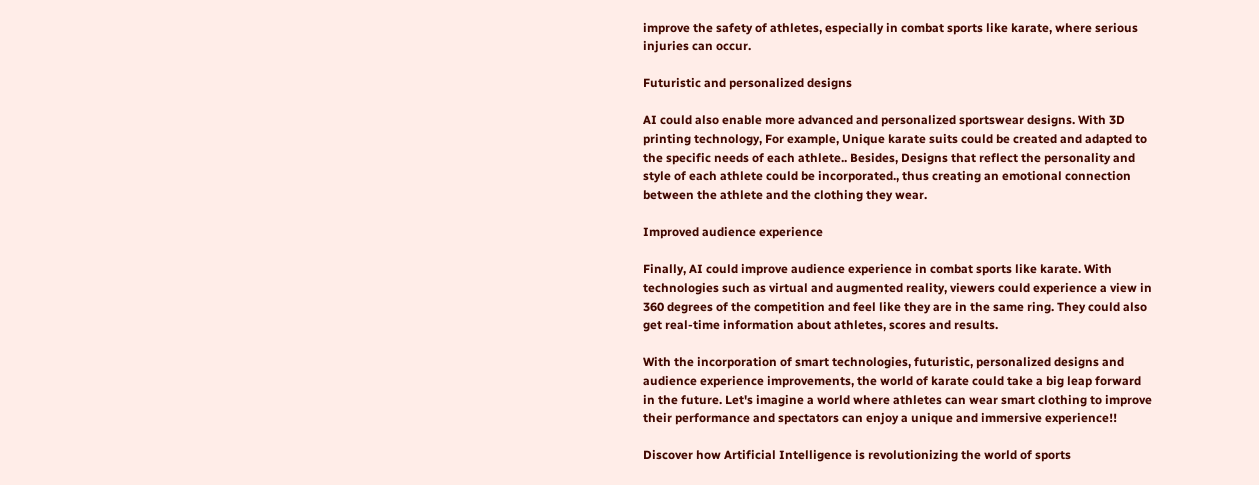improve the safety of athletes, especially in combat sports like karate, where serious injuries can occur.

Futuristic and personalized designs

AI could also enable more advanced and personalized sportswear designs. With 3D printing technology, For example, Unique karate suits could be created and adapted to the specific needs of each athlete.. Besides, Designs that reflect the personality and style of each athlete could be incorporated., thus creating an emotional connection between the athlete and the clothing they wear.

Improved audience experience

Finally, AI could improve audience experience in combat sports like karate. With technologies such as virtual and augmented reality, viewers could experience a view in 360 degrees of the competition and feel like they are in the same ring. They could also get real-time information about athletes, scores and results.

With the incorporation of smart technologies, futuristic, personalized designs and audience experience improvements, the world of karate could take a big leap forward in the future. Let's imagine a world where athletes can wear smart clothing to improve their performance and spectators can enjoy a unique and immersive experience!!

Discover how Artificial Intelligence is revolutionizing the world of sports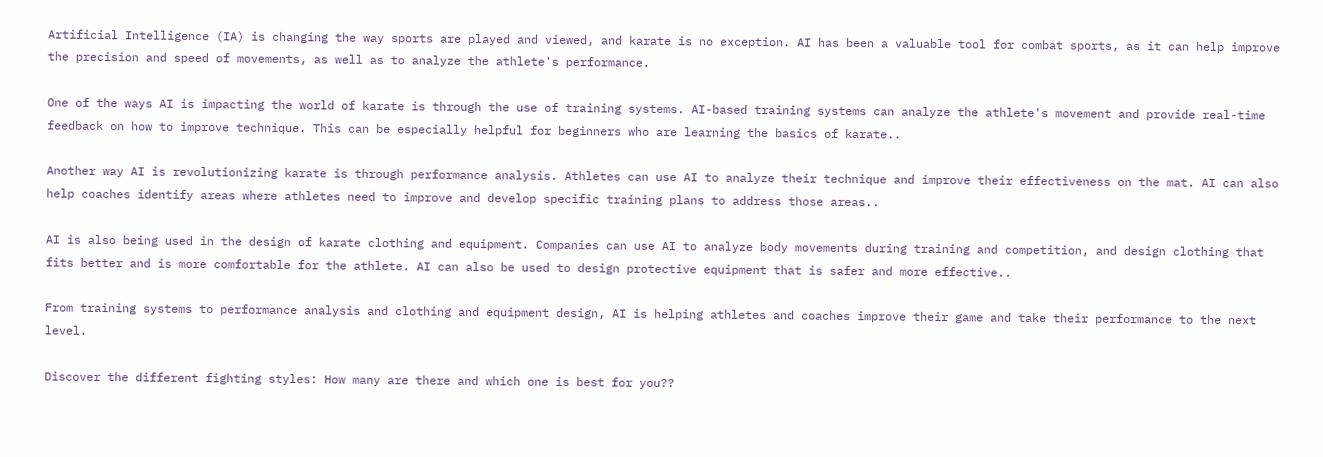Artificial Intelligence (IA) is changing the way sports are played and viewed, and karate is no exception. AI has been a valuable tool for combat sports, as it can help improve the precision and speed of movements, as well as to analyze the athlete's performance.

One of the ways AI is impacting the world of karate is through the use of training systems. AI-based training systems can analyze the athlete's movement and provide real-time feedback on how to improve technique. This can be especially helpful for beginners who are learning the basics of karate..

Another way AI is revolutionizing karate is through performance analysis. Athletes can use AI to analyze their technique and improve their effectiveness on the mat. AI can also help coaches identify areas where athletes need to improve and develop specific training plans to address those areas..

AI is also being used in the design of karate clothing and equipment. Companies can use AI to analyze body movements during training and competition, and design clothing that fits better and is more comfortable for the athlete. AI can also be used to design protective equipment that is safer and more effective..

From training systems to performance analysis and clothing and equipment design, AI is helping athletes and coaches improve their game and take their performance to the next level.

Discover the different fighting styles: How many are there and which one is best for you??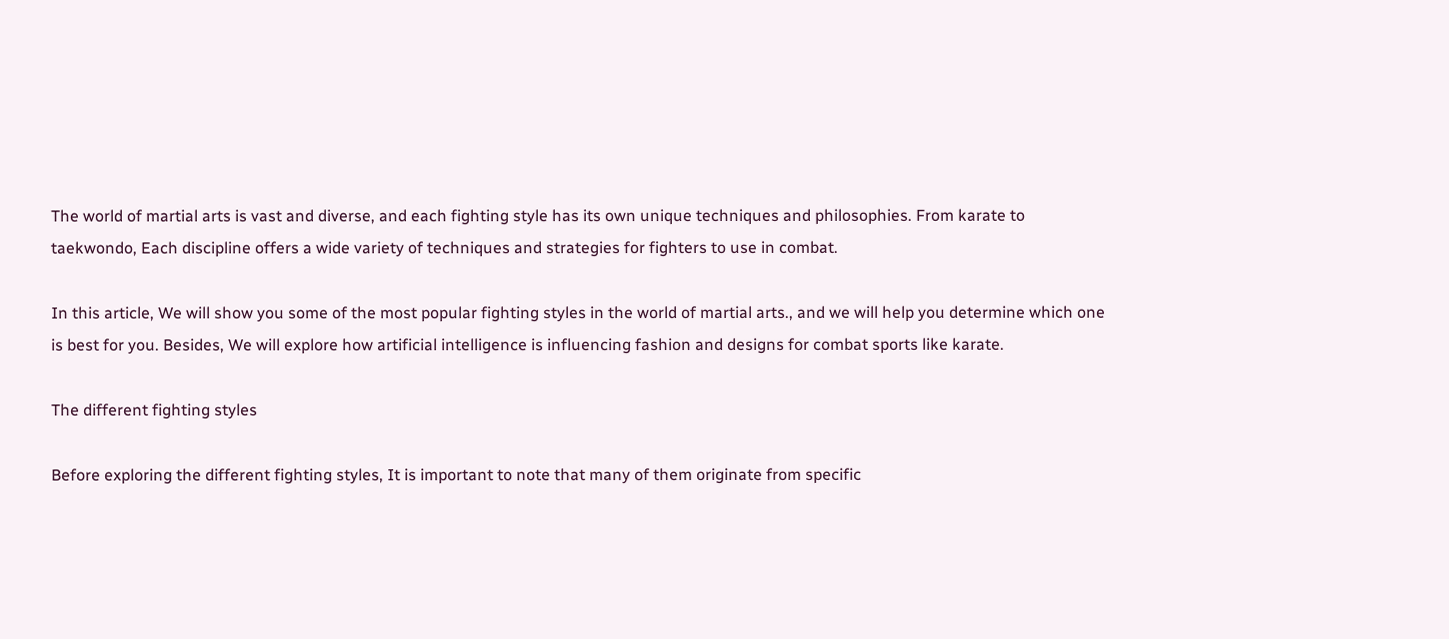The world of martial arts is vast and diverse, and each fighting style has its own unique techniques and philosophies. From karate to taekwondo, Each discipline offers a wide variety of techniques and strategies for fighters to use in combat.

In this article, We will show you some of the most popular fighting styles in the world of martial arts., and we will help you determine which one is best for you. Besides, We will explore how artificial intelligence is influencing fashion and designs for combat sports like karate.

The different fighting styles

Before exploring the different fighting styles, It is important to note that many of them originate from specific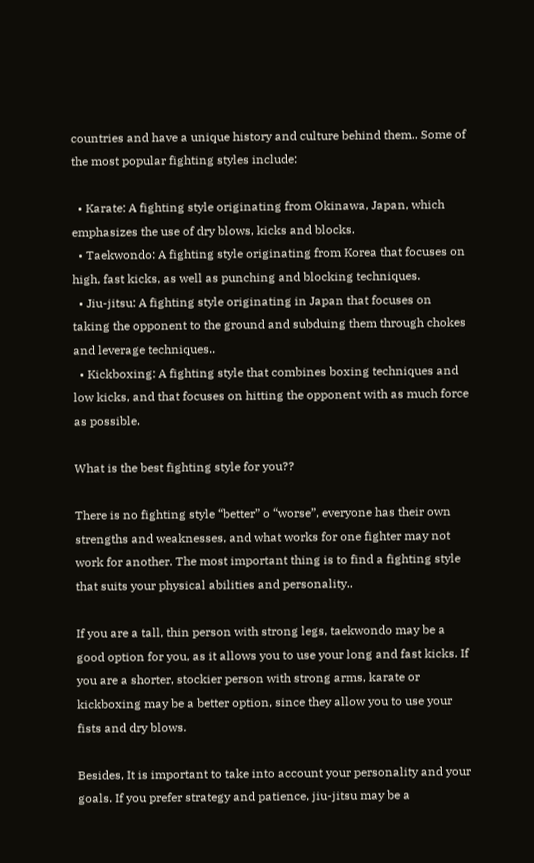countries and have a unique history and culture behind them.. Some of the most popular fighting styles include:

  • Karate: A fighting style originating from Okinawa, Japan, which emphasizes the use of dry blows, kicks and blocks.
  • Taekwondo: A fighting style originating from Korea that focuses on high, fast kicks, as well as punching and blocking techniques.
  • Jiu-jitsu: A fighting style originating in Japan that focuses on taking the opponent to the ground and subduing them through chokes and leverage techniques..
  • Kickboxing: A fighting style that combines boxing techniques and low kicks, and that focuses on hitting the opponent with as much force as possible.

What is the best fighting style for you??

There is no fighting style “better” o “worse”, everyone has their own strengths and weaknesses, and what works for one fighter may not work for another. The most important thing is to find a fighting style that suits your physical abilities and personality..

If you are a tall, thin person with strong legs, taekwondo may be a good option for you, as it allows you to use your long and fast kicks. If you are a shorter, stockier person with strong arms, karate or kickboxing may be a better option, since they allow you to use your fists and dry blows.

Besides, It is important to take into account your personality and your goals. If you prefer strategy and patience, jiu-jitsu may be a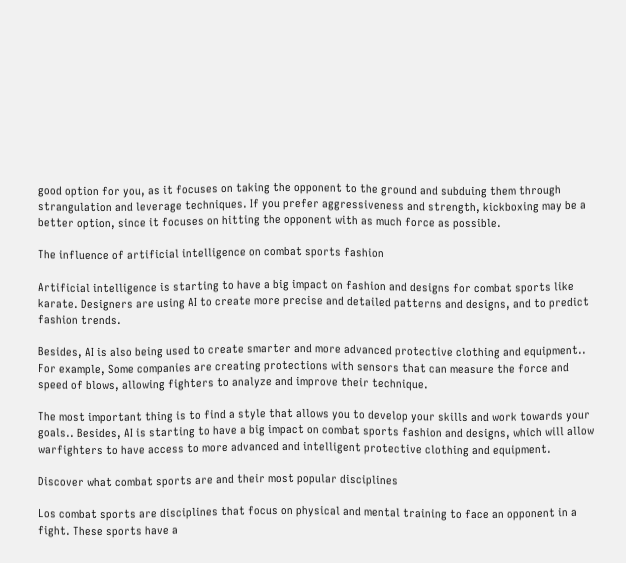good option for you, as it focuses on taking the opponent to the ground and subduing them through strangulation and leverage techniques. If you prefer aggressiveness and strength, kickboxing may be a better option, since it focuses on hitting the opponent with as much force as possible.

The influence of artificial intelligence on combat sports fashion

Artificial intelligence is starting to have a big impact on fashion and designs for combat sports like karate. Designers are using AI to create more precise and detailed patterns and designs, and to predict fashion trends.

Besides, AI is also being used to create smarter and more advanced protective clothing and equipment.. For example, Some companies are creating protections with sensors that can measure the force and speed of blows, allowing fighters to analyze and improve their technique.

The most important thing is to find a style that allows you to develop your skills and work towards your goals.. Besides, AI is starting to have a big impact on combat sports fashion and designs, which will allow warfighters to have access to more advanced and intelligent protective clothing and equipment.

Discover what combat sports are and their most popular disciplines

Los combat sports are disciplines that focus on physical and mental training to face an opponent in a fight. These sports have a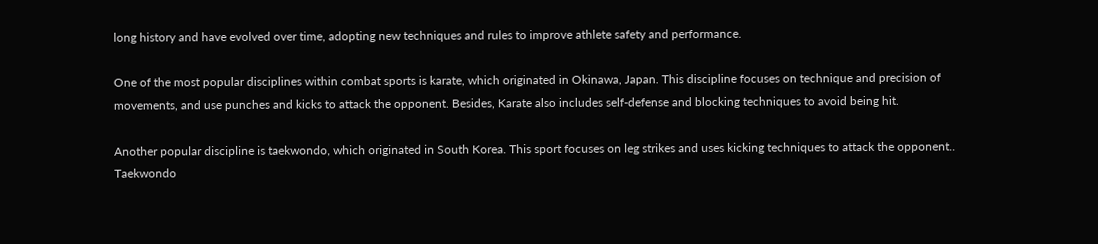long history and have evolved over time, adopting new techniques and rules to improve athlete safety and performance.

One of the most popular disciplines within combat sports is karate, which originated in Okinawa, Japan. This discipline focuses on technique and precision of movements, and use punches and kicks to attack the opponent. Besides, Karate also includes self-defense and blocking techniques to avoid being hit.

Another popular discipline is taekwondo, which originated in South Korea. This sport focuses on leg strikes and uses kicking techniques to attack the opponent.. Taekwondo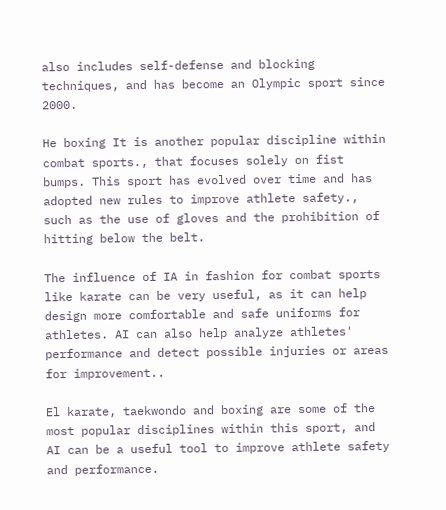also includes self-defense and blocking techniques, and has become an Olympic sport since 2000.

He boxing It is another popular discipline within combat sports., that focuses solely on fist bumps. This sport has evolved over time and has adopted new rules to improve athlete safety., such as the use of gloves and the prohibition of hitting below the belt.

The influence of IA in fashion for combat sports like karate can be very useful, as it can help design more comfortable and safe uniforms for athletes. AI can also help analyze athletes' performance and detect possible injuries or areas for improvement..

El karate, taekwondo and boxing are some of the most popular disciplines within this sport, and AI can be a useful tool to improve athlete safety and performance.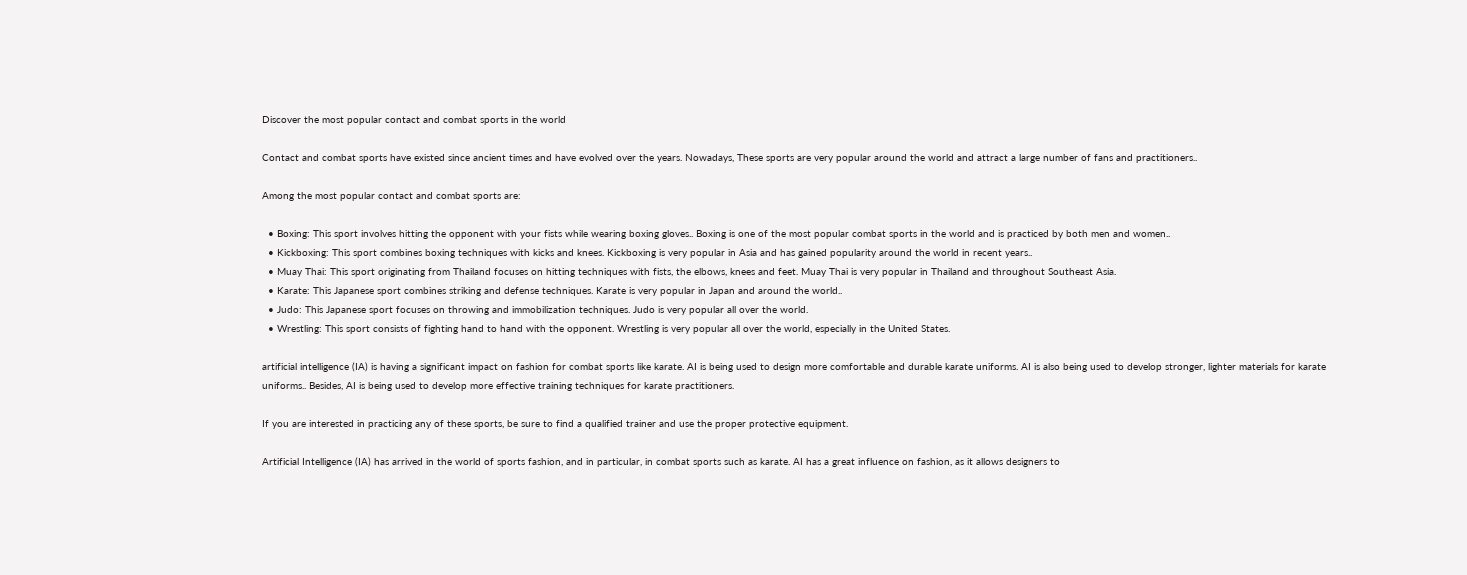Discover the most popular contact and combat sports in the world

Contact and combat sports have existed since ancient times and have evolved over the years. Nowadays, These sports are very popular around the world and attract a large number of fans and practitioners..

Among the most popular contact and combat sports are:

  • Boxing: This sport involves hitting the opponent with your fists while wearing boxing gloves.. Boxing is one of the most popular combat sports in the world and is practiced by both men and women..
  • Kickboxing: This sport combines boxing techniques with kicks and knees. Kickboxing is very popular in Asia and has gained popularity around the world in recent years..
  • Muay Thai: This sport originating from Thailand focuses on hitting techniques with fists, the elbows, knees and feet. Muay Thai is very popular in Thailand and throughout Southeast Asia.
  • Karate: This Japanese sport combines striking and defense techniques. Karate is very popular in Japan and around the world..
  • Judo: This Japanese sport focuses on throwing and immobilization techniques. Judo is very popular all over the world.
  • Wrestling: This sport consists of fighting hand to hand with the opponent. Wrestling is very popular all over the world, especially in the United States.

artificial intelligence (IA) is having a significant impact on fashion for combat sports like karate. AI is being used to design more comfortable and durable karate uniforms. AI is also being used to develop stronger, lighter materials for karate uniforms.. Besides, AI is being used to develop more effective training techniques for karate practitioners.

If you are interested in practicing any of these sports, be sure to find a qualified trainer and use the proper protective equipment.

Artificial Intelligence (IA) has arrived in the world of sports fashion, and in particular, in combat sports such as karate. AI has a great influence on fashion, as it allows designers to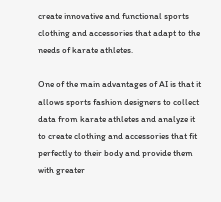create innovative and functional sports clothing and accessories that adapt to the needs of karate athletes.

One of the main advantages of AI is that it allows sports fashion designers to collect data from karate athletes and analyze it to create clothing and accessories that fit perfectly to their body and provide them with greater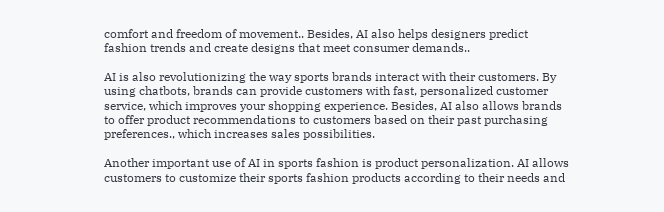comfort and freedom of movement.. Besides, AI also helps designers predict fashion trends and create designs that meet consumer demands..

AI is also revolutionizing the way sports brands interact with their customers. By using chatbots, brands can provide customers with fast, personalized customer service, which improves your shopping experience. Besides, AI also allows brands to offer product recommendations to customers based on their past purchasing preferences., which increases sales possibilities.

Another important use of AI in sports fashion is product personalization. AI allows customers to customize their sports fashion products according to their needs and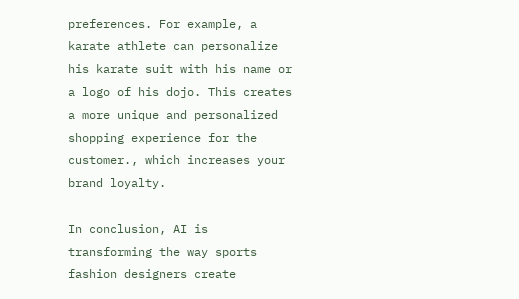preferences. For example, a karate athlete can personalize his karate suit with his name or a logo of his dojo. This creates a more unique and personalized shopping experience for the customer., which increases your brand loyalty.

In conclusion, AI is transforming the way sports fashion designers create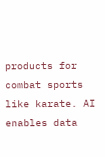products for combat sports like karate. AI enables data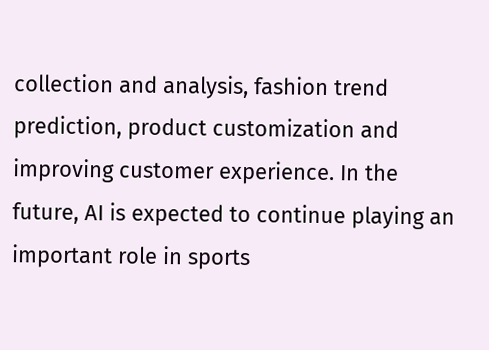collection and analysis, fashion trend prediction, product customization and improving customer experience. In the future, AI is expected to continue playing an important role in sports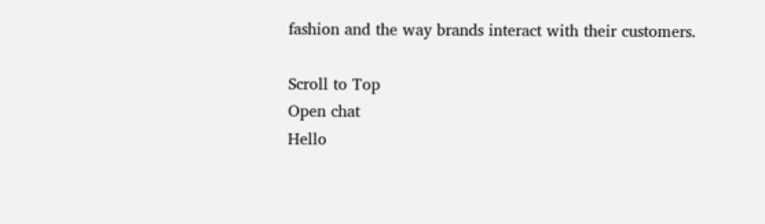fashion and the way brands interact with their customers.

Scroll to Top
Open chat
Hello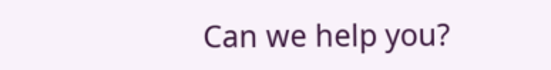Can we help you?